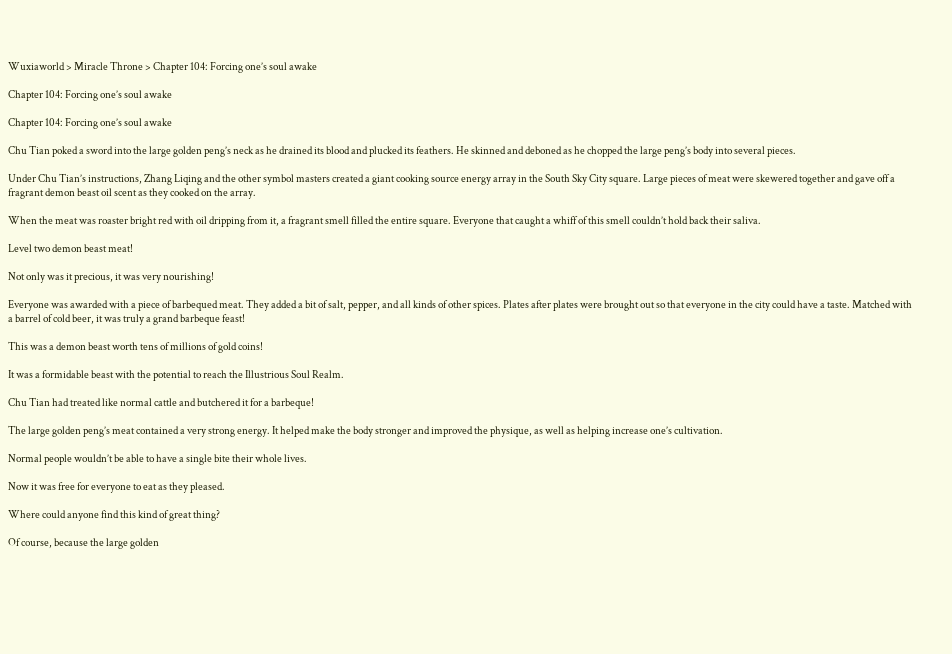Wuxiaworld > Miracle Throne > Chapter 104: Forcing one’s soul awake

Chapter 104: Forcing one’s soul awake

Chapter 104: Forcing one’s soul awake

Chu Tian poked a sword into the large golden peng’s neck as he drained its blood and plucked its feathers. He skinned and deboned as he chopped the large peng’s body into several pieces.

Under Chu Tian’s instructions, Zhang Liqing and the other symbol masters created a giant cooking source energy array in the South Sky City square. Large pieces of meat were skewered together and gave off a fragrant demon beast oil scent as they cooked on the array.

When the meat was roaster bright red with oil dripping from it, a fragrant smell filled the entire square. Everyone that caught a whiff of this smell couldn’t hold back their saliva.

Level two demon beast meat!

Not only was it precious, it was very nourishing!

Everyone was awarded with a piece of barbequed meat. They added a bit of salt, pepper, and all kinds of other spices. Plates after plates were brought out so that everyone in the city could have a taste. Matched with a barrel of cold beer, it was truly a grand barbeque feast!

This was a demon beast worth tens of millions of gold coins!

It was a formidable beast with the potential to reach the Illustrious Soul Realm.

Chu Tian had treated like normal cattle and butchered it for a barbeque!

The large golden peng’s meat contained a very strong energy. It helped make the body stronger and improved the physique, as well as helping increase one’s cultivation.

Normal people wouldn’t be able to have a single bite their whole lives.

Now it was free for everyone to eat as they pleased.

Where could anyone find this kind of great thing?

Of course, because the large golden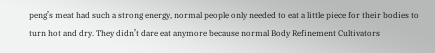peng’s meat had such a strong energy, normal people only needed to eat a little piece for their bodies to turn hot and dry. They didn’t dare eat anymore because normal Body Refinement Cultivators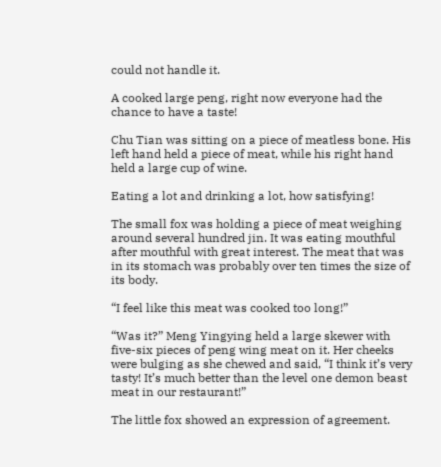could not handle it.

A cooked large peng, right now everyone had the chance to have a taste!

Chu Tian was sitting on a piece of meatless bone. His left hand held a piece of meat, while his right hand held a large cup of wine.

Eating a lot and drinking a lot, how satisfying!

The small fox was holding a piece of meat weighing around several hundred jin. It was eating mouthful after mouthful with great interest. The meat that was in its stomach was probably over ten times the size of its body.

“I feel like this meat was cooked too long!”

“Was it?” Meng Yingying held a large skewer with five-six pieces of peng wing meat on it. Her cheeks were bulging as she chewed and said, “I think it’s very tasty! It’s much better than the level one demon beast meat in our restaurant!”

The little fox showed an expression of agreement.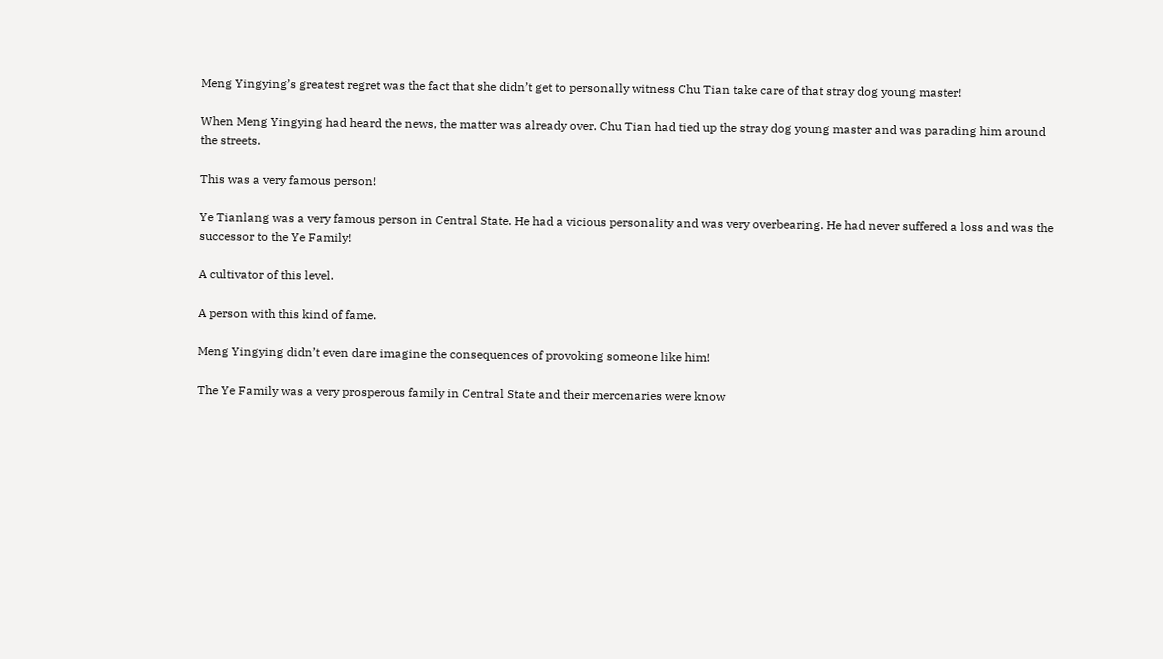Meng Yingying’s greatest regret was the fact that she didn’t get to personally witness Chu Tian take care of that stray dog young master!

When Meng Yingying had heard the news, the matter was already over. Chu Tian had tied up the stray dog young master and was parading him around the streets.

This was a very famous person!

Ye Tianlang was a very famous person in Central State. He had a vicious personality and was very overbearing. He had never suffered a loss and was the successor to the Ye Family!

A cultivator of this level.

A person with this kind of fame.

Meng Yingying didn’t even dare imagine the consequences of provoking someone like him!

The Ye Family was a very prosperous family in Central State and their mercenaries were know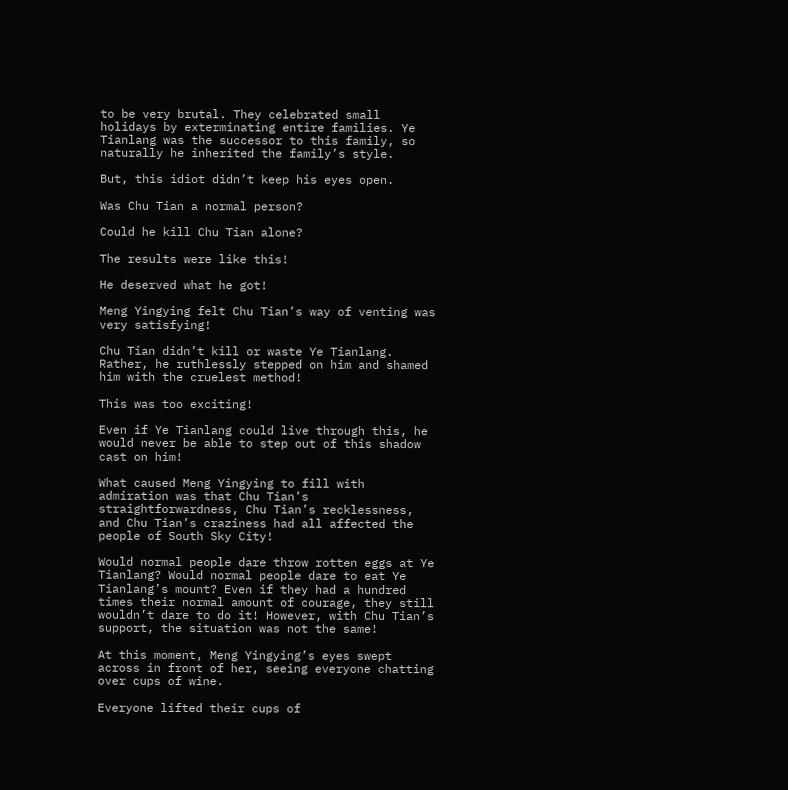to be very brutal. They celebrated small holidays by exterminating entire families. Ye Tianlang was the successor to this family, so naturally he inherited the family’s style.

But, this idiot didn’t keep his eyes open.

Was Chu Tian a normal person?

Could he kill Chu Tian alone?

The results were like this!

He deserved what he got!

Meng Yingying felt Chu Tian’s way of venting was very satisfying!

Chu Tian didn’t kill or waste Ye Tianlang. Rather, he ruthlessly stepped on him and shamed him with the cruelest method!

This was too exciting!

Even if Ye Tianlang could live through this, he would never be able to step out of this shadow cast on him!

What caused Meng Yingying to fill with admiration was that Chu Tian’s straightforwardness, Chu Tian’s recklessness, and Chu Tian’s craziness had all affected the people of South Sky City!

Would normal people dare throw rotten eggs at Ye Tianlang? Would normal people dare to eat Ye Tianlang’s mount? Even if they had a hundred times their normal amount of courage, they still wouldn’t dare to do it! However, with Chu Tian’s support, the situation was not the same!

At this moment, Meng Yingying’s eyes swept across in front of her, seeing everyone chatting over cups of wine.

Everyone lifted their cups of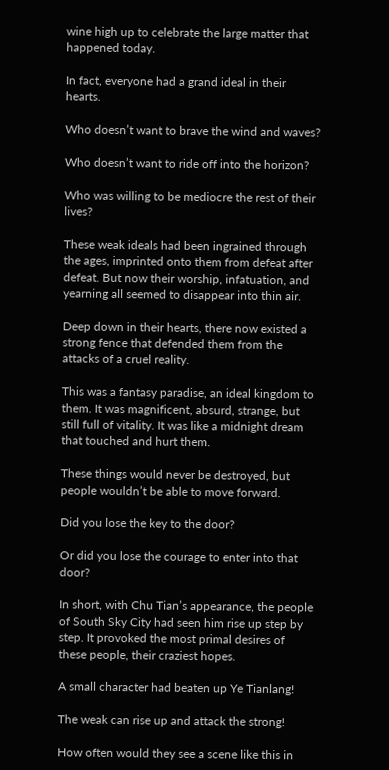wine high up to celebrate the large matter that happened today.

In fact, everyone had a grand ideal in their hearts.

Who doesn’t want to brave the wind and waves?

Who doesn’t want to ride off into the horizon?

Who was willing to be mediocre the rest of their lives?

These weak ideals had been ingrained through the ages, imprinted onto them from defeat after defeat. But now their worship, infatuation, and yearning all seemed to disappear into thin air.

Deep down in their hearts, there now existed a strong fence that defended them from the attacks of a cruel reality.

This was a fantasy paradise, an ideal kingdom to them. It was magnificent, absurd, strange, but still full of vitality. It was like a midnight dream that touched and hurt them.

These things would never be destroyed, but people wouldn’t be able to move forward.

Did you lose the key to the door?

Or did you lose the courage to enter into that door?

In short, with Chu Tian’s appearance, the people of South Sky City had seen him rise up step by step. It provoked the most primal desires of these people, their craziest hopes.

A small character had beaten up Ye Tianlang!

The weak can rise up and attack the strong!

How often would they see a scene like this in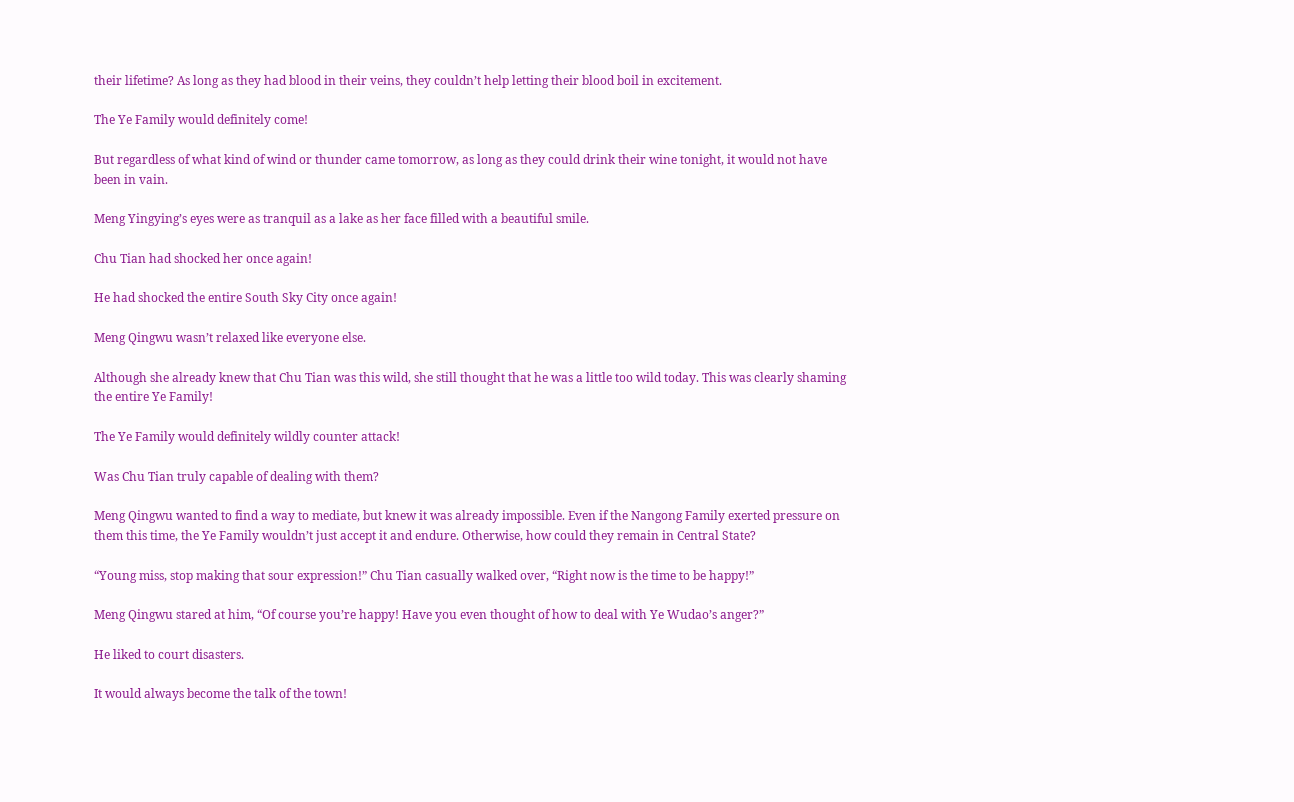their lifetime? As long as they had blood in their veins, they couldn’t help letting their blood boil in excitement.

The Ye Family would definitely come!

But regardless of what kind of wind or thunder came tomorrow, as long as they could drink their wine tonight, it would not have been in vain.

Meng Yingying’s eyes were as tranquil as a lake as her face filled with a beautiful smile.

Chu Tian had shocked her once again!

He had shocked the entire South Sky City once again!

Meng Qingwu wasn’t relaxed like everyone else.

Although she already knew that Chu Tian was this wild, she still thought that he was a little too wild today. This was clearly shaming the entire Ye Family!

The Ye Family would definitely wildly counter attack!

Was Chu Tian truly capable of dealing with them?

Meng Qingwu wanted to find a way to mediate, but knew it was already impossible. Even if the Nangong Family exerted pressure on them this time, the Ye Family wouldn’t just accept it and endure. Otherwise, how could they remain in Central State?

“Young miss, stop making that sour expression!” Chu Tian casually walked over, “Right now is the time to be happy!”

Meng Qingwu stared at him, “Of course you’re happy! Have you even thought of how to deal with Ye Wudao’s anger?”

He liked to court disasters.

It would always become the talk of the town!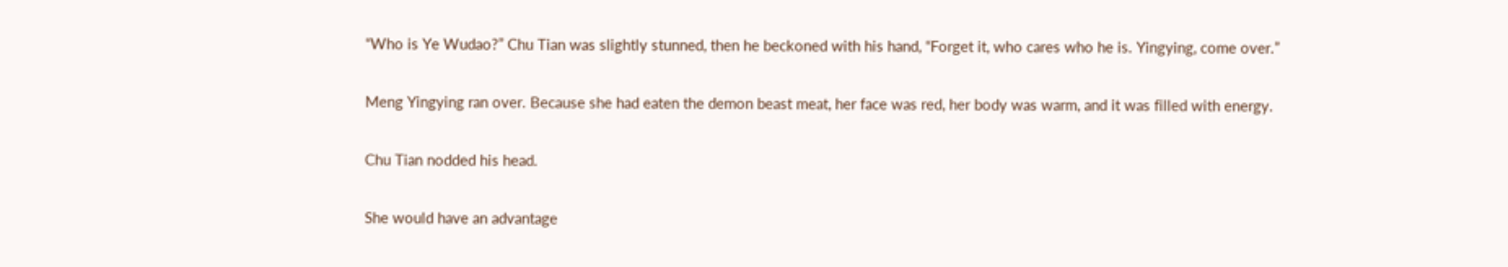“Who is Ye Wudao?” Chu Tian was slightly stunned, then he beckoned with his hand, “Forget it, who cares who he is. Yingying, come over.”

Meng Yingying ran over. Because she had eaten the demon beast meat, her face was red, her body was warm, and it was filled with energy.

Chu Tian nodded his head.

She would have an advantage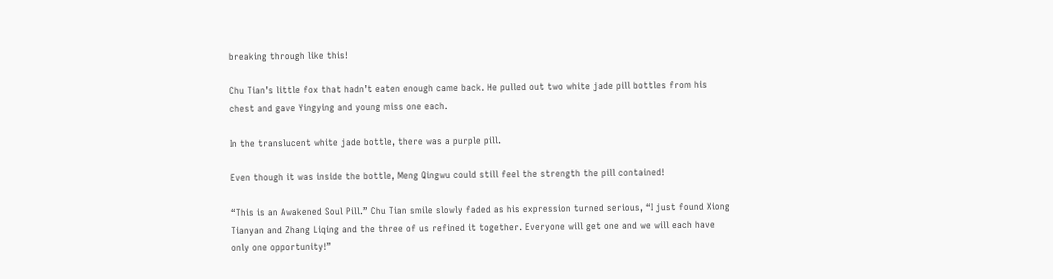breaking through like this!

Chu Tian’s little fox that hadn’t eaten enough came back. He pulled out two white jade pill bottles from his chest and gave Yingying and young miss one each.

In the translucent white jade bottle, there was a purple pill.

Even though it was inside the bottle, Meng Qingwu could still feel the strength the pill contained!

“This is an Awakened Soul Pill.” Chu Tian smile slowly faded as his expression turned serious, “I just found Xiong Tianyan and Zhang Liqing and the three of us refined it together. Everyone will get one and we will each have only one opportunity!”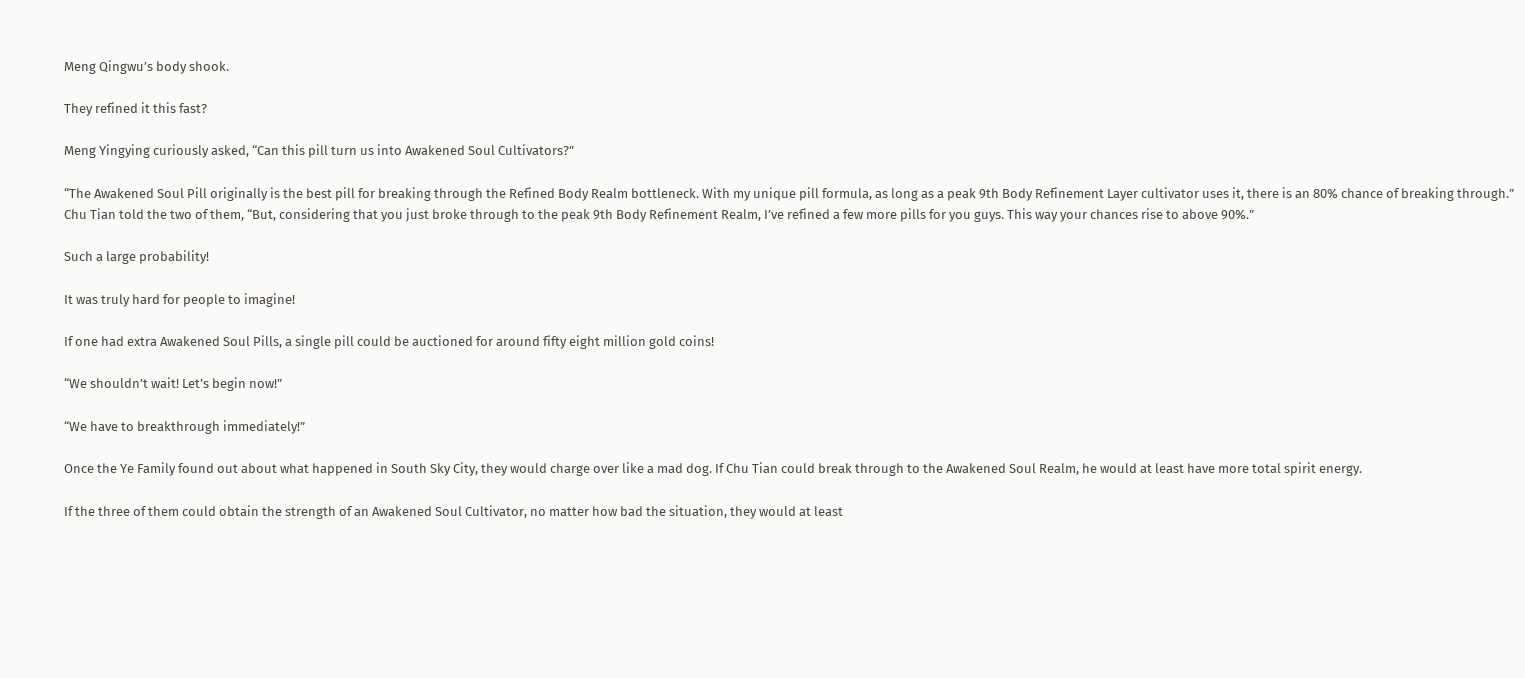Meng Qingwu’s body shook.

They refined it this fast?

Meng Yingying curiously asked, “Can this pill turn us into Awakened Soul Cultivators?”

“The Awakened Soul Pill originally is the best pill for breaking through the Refined Body Realm bottleneck. With my unique pill formula, as long as a peak 9th Body Refinement Layer cultivator uses it, there is an 80% chance of breaking through.” Chu Tian told the two of them, “But, considering that you just broke through to the peak 9th Body Refinement Realm, I’ve refined a few more pills for you guys. This way your chances rise to above 90%.”

Such a large probability!

It was truly hard for people to imagine!

If one had extra Awakened Soul Pills, a single pill could be auctioned for around fifty eight million gold coins!

“We shouldn’t wait! Let’s begin now!”

“We have to breakthrough immediately!”

Once the Ye Family found out about what happened in South Sky City, they would charge over like a mad dog. If Chu Tian could break through to the Awakened Soul Realm, he would at least have more total spirit energy.

If the three of them could obtain the strength of an Awakened Soul Cultivator, no matter how bad the situation, they would at least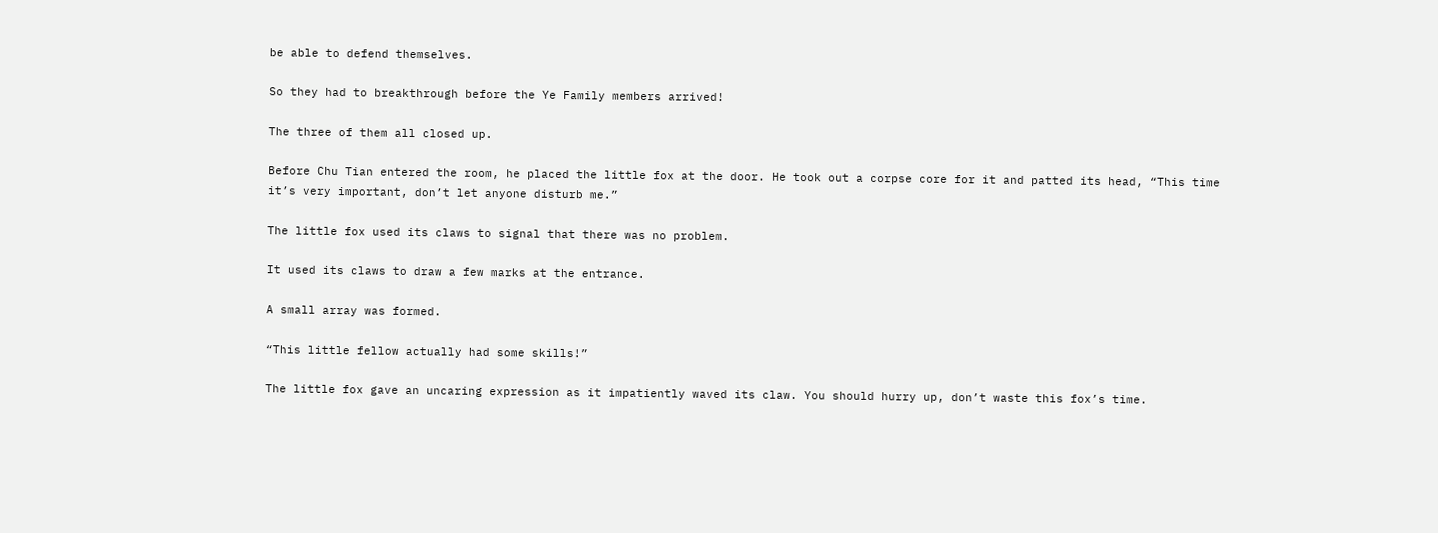be able to defend themselves.

So they had to breakthrough before the Ye Family members arrived!

The three of them all closed up.

Before Chu Tian entered the room, he placed the little fox at the door. He took out a corpse core for it and patted its head, “This time it’s very important, don’t let anyone disturb me.”

The little fox used its claws to signal that there was no problem.

It used its claws to draw a few marks at the entrance.

A small array was formed.

“This little fellow actually had some skills!”

The little fox gave an uncaring expression as it impatiently waved its claw. You should hurry up, don’t waste this fox’s time.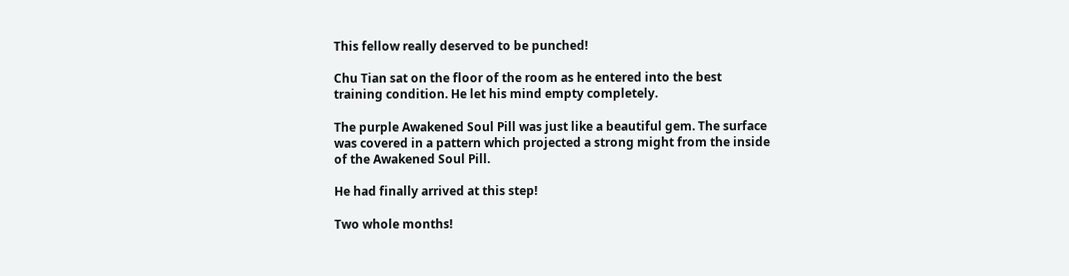This fellow really deserved to be punched!

Chu Tian sat on the floor of the room as he entered into the best training condition. He let his mind empty completely.

The purple Awakened Soul Pill was just like a beautiful gem. The surface was covered in a pattern which projected a strong might from the inside of the Awakened Soul Pill.

He had finally arrived at this step!

Two whole months!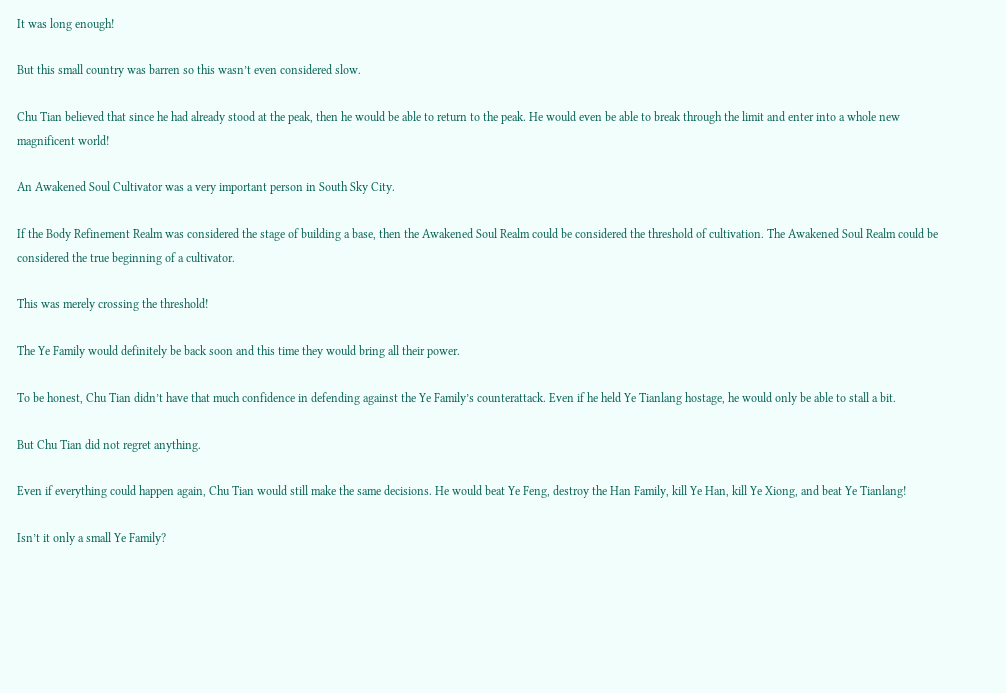It was long enough!

But this small country was barren so this wasn’t even considered slow.

Chu Tian believed that since he had already stood at the peak, then he would be able to return to the peak. He would even be able to break through the limit and enter into a whole new magnificent world!

An Awakened Soul Cultivator was a very important person in South Sky City.

If the Body Refinement Realm was considered the stage of building a base, then the Awakened Soul Realm could be considered the threshold of cultivation. The Awakened Soul Realm could be considered the true beginning of a cultivator.

This was merely crossing the threshold!

The Ye Family would definitely be back soon and this time they would bring all their power.

To be honest, Chu Tian didn’t have that much confidence in defending against the Ye Family’s counterattack. Even if he held Ye Tianlang hostage, he would only be able to stall a bit.

But Chu Tian did not regret anything.

Even if everything could happen again, Chu Tian would still make the same decisions. He would beat Ye Feng, destroy the Han Family, kill Ye Han, kill Ye Xiong, and beat Ye Tianlang!

Isn’t it only a small Ye Family?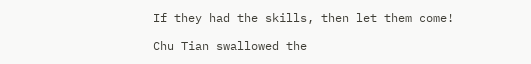If they had the skills, then let them come!

Chu Tian swallowed the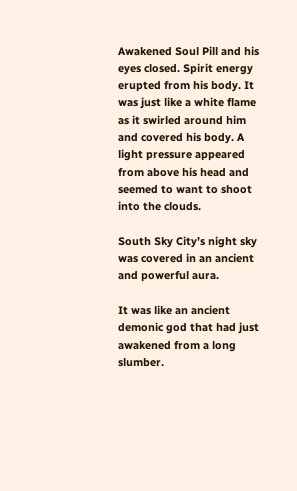Awakened Soul Pill and his eyes closed. Spirit energy erupted from his body. It was just like a white flame as it swirled around him and covered his body. A light pressure appeared from above his head and seemed to want to shoot into the clouds.

South Sky City’s night sky was covered in an ancient and powerful aura.

It was like an ancient demonic god that had just awakened from a long slumber.